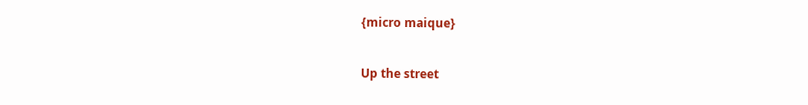{micro maique}

Up the street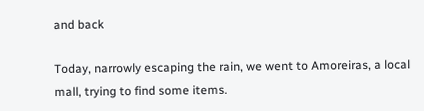and back

Today, narrowly escaping the rain, we went to Amoreiras, a local mall, trying to find some items.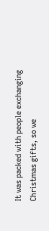It was packed with people exchanging Christmas gifts, so we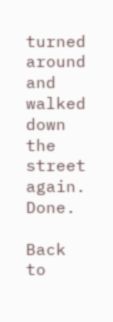turned around and walked down the street again. Done.

Back to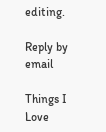editing.

Reply by email

Things I Love